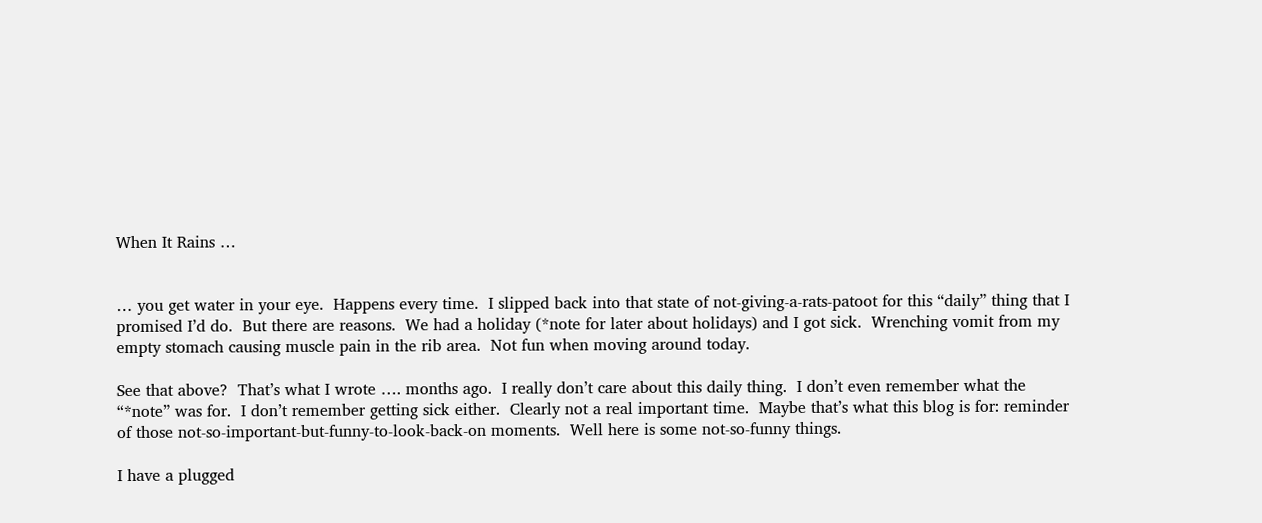When It Rains …


… you get water in your eye.  Happens every time.  I slipped back into that state of not-giving-a-rats-patoot for this “daily” thing that I promised I’d do.  But there are reasons.  We had a holiday (*note for later about holidays) and I got sick.  Wrenching vomit from my empty stomach causing muscle pain in the rib area.  Not fun when moving around today.

See that above?  That’s what I wrote …. months ago.  I really don’t care about this daily thing.  I don’t even remember what the “*note” was for.  I don’t remember getting sick either.  Clearly not a real important time.  Maybe that’s what this blog is for: reminder of those not-so-important-but-funny-to-look-back-on moments.  Well here is some not-so-funny things.

I have a plugged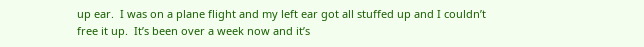up ear.  I was on a plane flight and my left ear got all stuffed up and I couldn’t free it up.  It’s been over a week now and it’s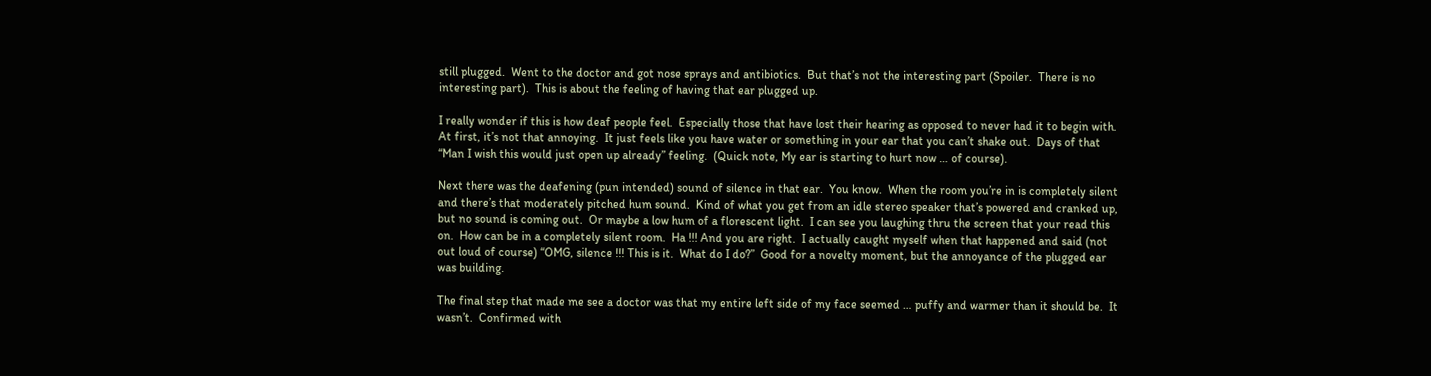still plugged.  Went to the doctor and got nose sprays and antibiotics.  But that’s not the interesting part (Spoiler.  There is no interesting part).  This is about the feeling of having that ear plugged up.

I really wonder if this is how deaf people feel.  Especially those that have lost their hearing as opposed to never had it to begin with.  At first, it’s not that annoying.  It just feels like you have water or something in your ear that you can’t shake out.  Days of that “Man I wish this would just open up already” feeling.  (Quick note, My ear is starting to hurt now … of course).

Next there was the deafening (pun intended) sound of silence in that ear.  You know.  When the room you’re in is completely silent and there’s that moderately pitched hum sound.  Kind of what you get from an idle stereo speaker that’s powered and cranked up, but no sound is coming out.  Or maybe a low hum of a florescent light.  I can see you laughing thru the screen that your read this on.  How can be in a completely silent room.  Ha !!! And you are right.  I actually caught myself when that happened and said (not out loud of course) “OMG, silence !!! This is it.  What do I do?”  Good for a novelty moment, but the annoyance of the plugged ear was building.

The final step that made me see a doctor was that my entire left side of my face seemed … puffy and warmer than it should be.  It wasn’t.  Confirmed with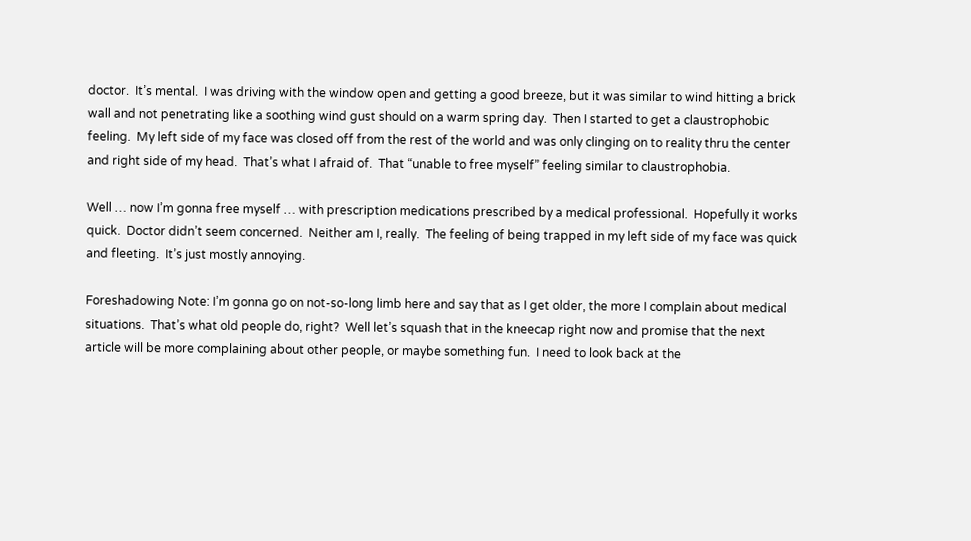doctor.  It’s mental.  I was driving with the window open and getting a good breeze, but it was similar to wind hitting a brick wall and not penetrating like a soothing wind gust should on a warm spring day.  Then I started to get a claustrophobic feeling.  My left side of my face was closed off from the rest of the world and was only clinging on to reality thru the center and right side of my head.  That’s what I afraid of.  That “unable to free myself” feeling similar to claustrophobia.

Well … now I’m gonna free myself … with prescription medications prescribed by a medical professional.  Hopefully it works quick.  Doctor didn’t seem concerned.  Neither am I, really.  The feeling of being trapped in my left side of my face was quick and fleeting.  It’s just mostly annoying.

Foreshadowing Note: I’m gonna go on not-so-long limb here and say that as I get older, the more I complain about medical situations.  That’s what old people do, right?  Well let’s squash that in the kneecap right now and promise that the next article will be more complaining about other people, or maybe something fun.  I need to look back at the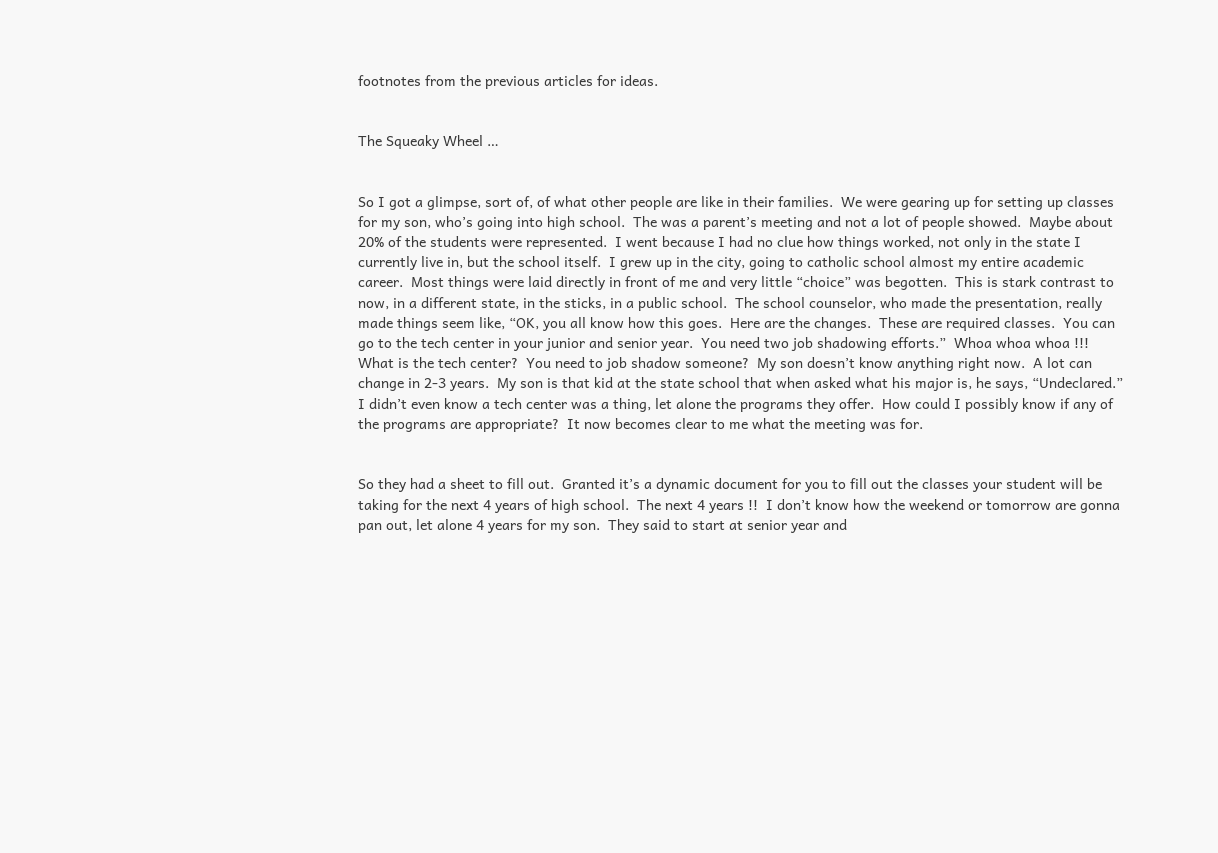footnotes from the previous articles for ideas.


The Squeaky Wheel …


So I got a glimpse, sort of, of what other people are like in their families.  We were gearing up for setting up classes for my son, who’s going into high school.  The was a parent’s meeting and not a lot of people showed.  Maybe about 20% of the students were represented.  I went because I had no clue how things worked, not only in the state I currently live in, but the school itself.  I grew up in the city, going to catholic school almost my entire academic career.  Most things were laid directly in front of me and very little “choice” was begotten.  This is stark contrast to now, in a different state, in the sticks, in a public school.  The school counselor, who made the presentation, really made things seem like, “OK, you all know how this goes.  Here are the changes.  These are required classes.  You can go to the tech center in your junior and senior year.  You need two job shadowing efforts.”  Whoa whoa whoa !!!  What is the tech center?  You need to job shadow someone?  My son doesn’t know anything right now.  A lot can change in 2-3 years.  My son is that kid at the state school that when asked what his major is, he says, “Undeclared.”  I didn’t even know a tech center was a thing, let alone the programs they offer.  How could I possibly know if any of the programs are appropriate?  It now becomes clear to me what the meeting was for.


So they had a sheet to fill out.  Granted it’s a dynamic document for you to fill out the classes your student will be taking for the next 4 years of high school.  The next 4 years !!  I don’t know how the weekend or tomorrow are gonna pan out, let alone 4 years for my son.  They said to start at senior year and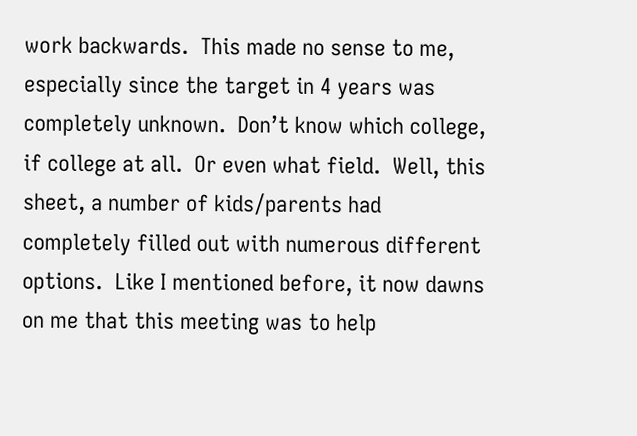work backwards.  This made no sense to me, especially since the target in 4 years was completely unknown.  Don’t know which college, if college at all.  Or even what field.  Well, this sheet, a number of kids/parents had completely filled out with numerous different options.  Like I mentioned before, it now dawns on me that this meeting was to help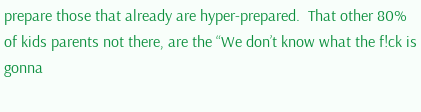prepare those that already are hyper-prepared.  That other 80% of kids parents not there, are the “We don’t know what the f!ck is gonna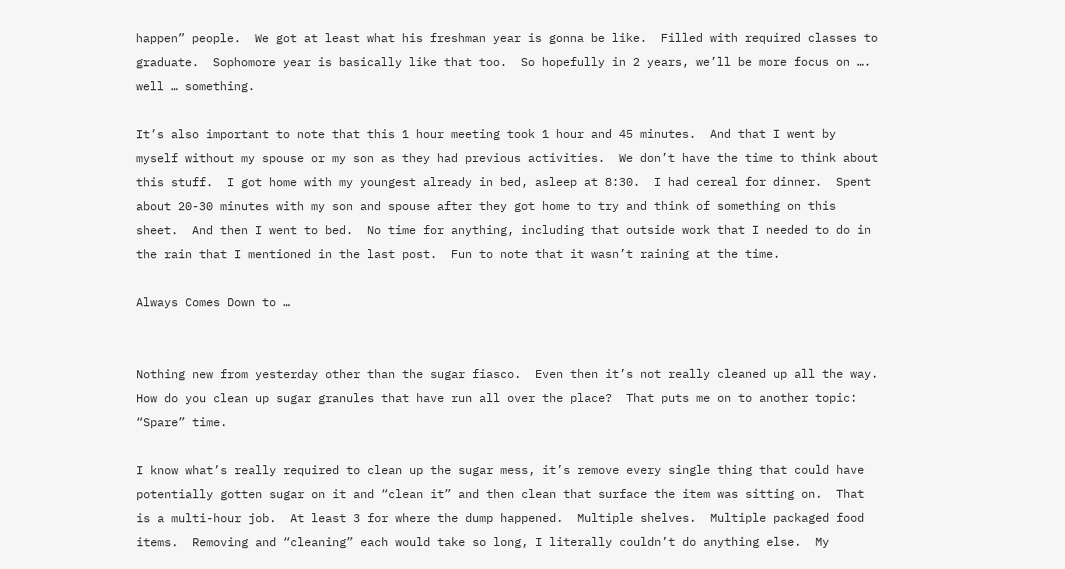happen” people.  We got at least what his freshman year is gonna be like.  Filled with required classes to graduate.  Sophomore year is basically like that too.  So hopefully in 2 years, we’ll be more focus on …. well … something.

It’s also important to note that this 1 hour meeting took 1 hour and 45 minutes.  And that I went by myself without my spouse or my son as they had previous activities.  We don’t have the time to think about this stuff.  I got home with my youngest already in bed, asleep at 8:30.  I had cereal for dinner.  Spent about 20-30 minutes with my son and spouse after they got home to try and think of something on this sheet.  And then I went to bed.  No time for anything, including that outside work that I needed to do in the rain that I mentioned in the last post.  Fun to note that it wasn’t raining at the time.

Always Comes Down to …


Nothing new from yesterday other than the sugar fiasco.  Even then it’s not really cleaned up all the way.  How do you clean up sugar granules that have run all over the place?  That puts me on to another topic: “Spare” time.

I know what’s really required to clean up the sugar mess, it’s remove every single thing that could have potentially gotten sugar on it and “clean it” and then clean that surface the item was sitting on.  That is a multi-hour job.  At least 3 for where the dump happened.  Multiple shelves.  Multiple packaged food items.  Removing and “cleaning” each would take so long, I literally couldn’t do anything else.  My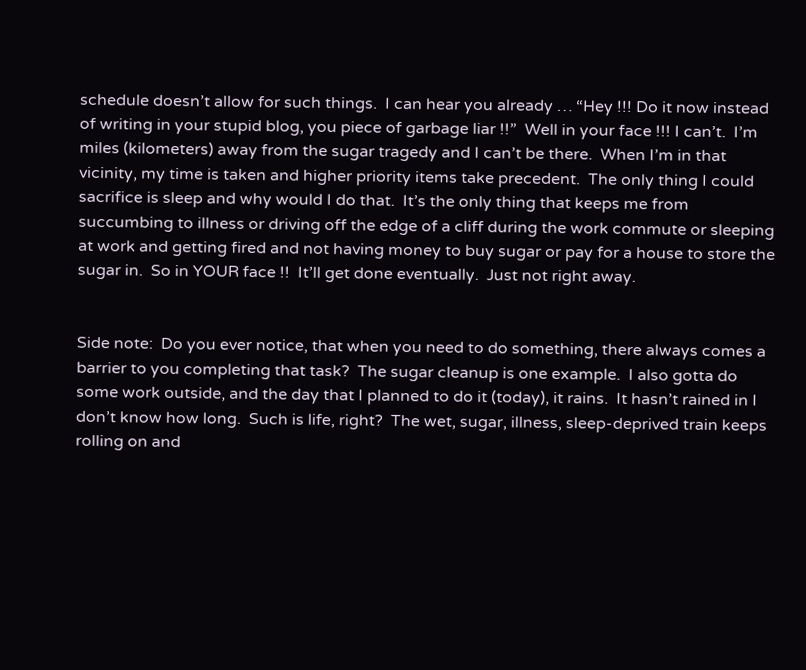schedule doesn’t allow for such things.  I can hear you already … “Hey !!! Do it now instead of writing in your stupid blog, you piece of garbage liar !!”  Well in your face !!! I can’t.  I’m miles (kilometers) away from the sugar tragedy and I can’t be there.  When I’m in that vicinity, my time is taken and higher priority items take precedent.  The only thing I could sacrifice is sleep and why would I do that.  It’s the only thing that keeps me from succumbing to illness or driving off the edge of a cliff during the work commute or sleeping at work and getting fired and not having money to buy sugar or pay for a house to store the sugar in.  So in YOUR face !!  It’ll get done eventually.  Just not right away.


Side note:  Do you ever notice, that when you need to do something, there always comes a barrier to you completing that task?  The sugar cleanup is one example.  I also gotta do some work outside, and the day that I planned to do it (today), it rains.  It hasn’t rained in I don’t know how long.  Such is life, right?  The wet, sugar, illness, sleep-deprived train keeps rolling on and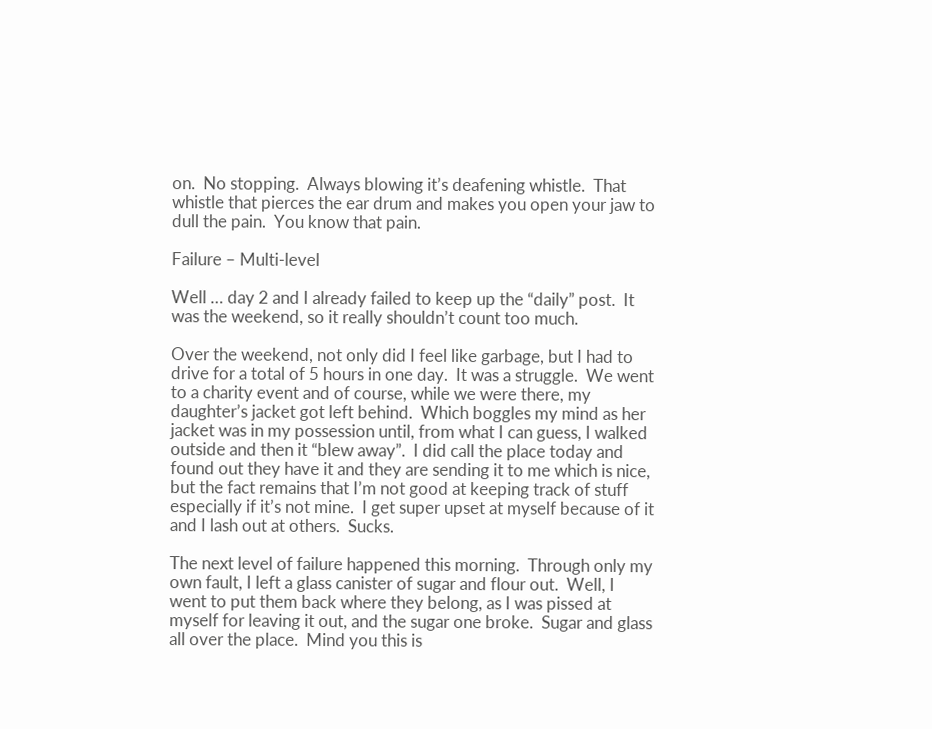on.  No stopping.  Always blowing it’s deafening whistle.  That whistle that pierces the ear drum and makes you open your jaw to dull the pain.  You know that pain.

Failure – Multi-level

Well … day 2 and I already failed to keep up the “daily” post.  It was the weekend, so it really shouldn’t count too much.

Over the weekend, not only did I feel like garbage, but I had to drive for a total of 5 hours in one day.  It was a struggle.  We went to a charity event and of course, while we were there, my daughter’s jacket got left behind.  Which boggles my mind as her jacket was in my possession until, from what I can guess, I walked outside and then it “blew away”.  I did call the place today and found out they have it and they are sending it to me which is nice, but the fact remains that I’m not good at keeping track of stuff especially if it’s not mine.  I get super upset at myself because of it and I lash out at others.  Sucks.

The next level of failure happened this morning.  Through only my own fault, I left a glass canister of sugar and flour out.  Well, I went to put them back where they belong, as I was pissed at myself for leaving it out, and the sugar one broke.  Sugar and glass all over the place.  Mind you this is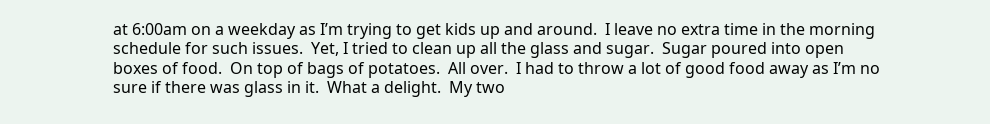at 6:00am on a weekday as I’m trying to get kids up and around.  I leave no extra time in the morning schedule for such issues.  Yet, I tried to clean up all the glass and sugar.  Sugar poured into open boxes of food.  On top of bags of potatoes.  All over.  I had to throw a lot of good food away as I’m no sure if there was glass in it.  What a delight.  My two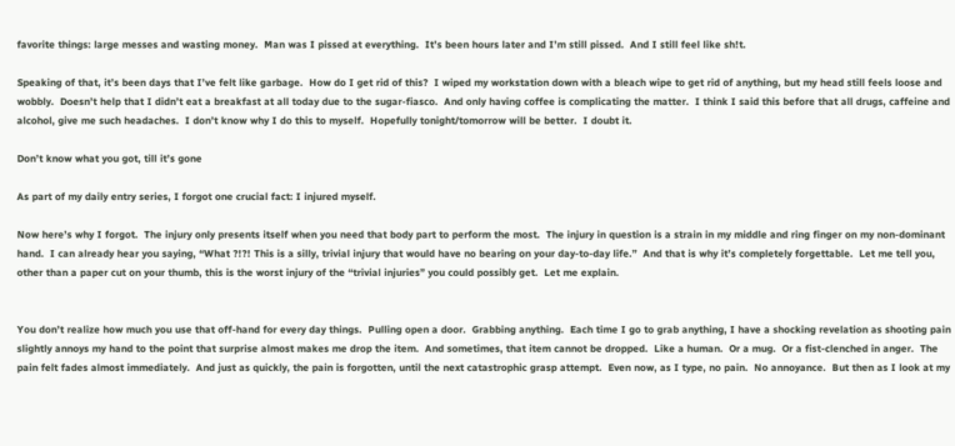favorite things: large messes and wasting money.  Man was I pissed at everything.  It’s been hours later and I’m still pissed.  And I still feel like sh!t.

Speaking of that, it’s been days that I’ve felt like garbage.  How do I get rid of this?  I wiped my workstation down with a bleach wipe to get rid of anything, but my head still feels loose and wobbly.  Doesn’t help that I didn’t eat a breakfast at all today due to the sugar-fiasco.  And only having coffee is complicating the matter.  I think I said this before that all drugs, caffeine and alcohol, give me such headaches.  I don’t know why I do this to myself.  Hopefully tonight/tomorrow will be better.  I doubt it.

Don’t know what you got, till it’s gone

As part of my daily entry series, I forgot one crucial fact: I injured myself.

Now here’s why I forgot.  The injury only presents itself when you need that body part to perform the most.  The injury in question is a strain in my middle and ring finger on my non-dominant hand.  I can already hear you saying, “What ?!?! This is a silly, trivial injury that would have no bearing on your day-to-day life.”  And that is why it’s completely forgettable.  Let me tell you, other than a paper cut on your thumb, this is the worst injury of the “trivial injuries” you could possibly get.  Let me explain.


You don’t realize how much you use that off-hand for every day things.  Pulling open a door.  Grabbing anything.  Each time I go to grab anything, I have a shocking revelation as shooting pain slightly annoys my hand to the point that surprise almost makes me drop the item.  And sometimes, that item cannot be dropped.  Like a human.  Or a mug.  Or a fist-clenched in anger.  The pain felt fades almost immediately.  And just as quickly, the pain is forgotten, until the next catastrophic grasp attempt.  Even now, as I type, no pain.  No annoyance.  But then as I look at my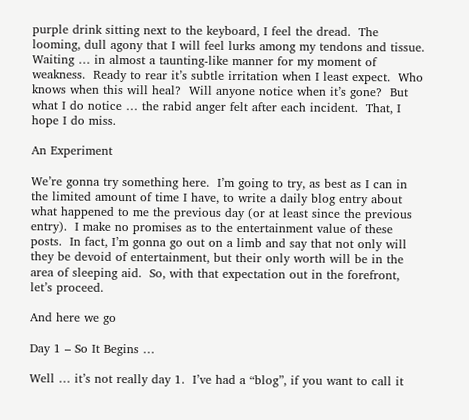purple drink sitting next to the keyboard, I feel the dread.  The looming, dull agony that I will feel lurks among my tendons and tissue.  Waiting … in almost a taunting-like manner for my moment of weakness.  Ready to rear it’s subtle irritation when I least expect.  Who knows when this will heal?  Will anyone notice when it’s gone?  But what I do notice … the rabid anger felt after each incident.  That, I hope I do miss.

An Experiment

We’re gonna try something here.  I’m going to try, as best as I can in the limited amount of time I have, to write a daily blog entry about what happened to me the previous day (or at least since the previous entry).  I make no promises as to the entertainment value of these posts.  In fact, I’m gonna go out on a limb and say that not only will they be devoid of entertainment, but their only worth will be in the area of sleeping aid.  So, with that expectation out in the forefront, let’s proceed.

And here we go

Day 1 – So It Begins …

Well … it’s not really day 1.  I’ve had a “blog”, if you want to call it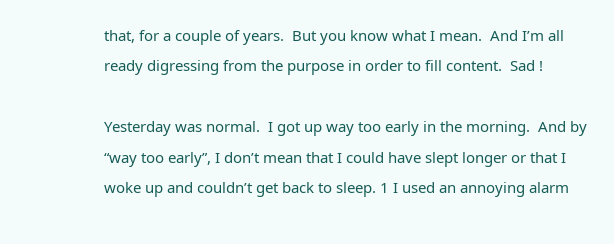that, for a couple of years.  But you know what I mean.  And I’m all ready digressing from the purpose in order to fill content.  Sad !

Yesterday was normal.  I got up way too early in the morning.  And by “way too early”, I don’t mean that I could have slept longer or that I woke up and couldn’t get back to sleep. 1 I used an annoying alarm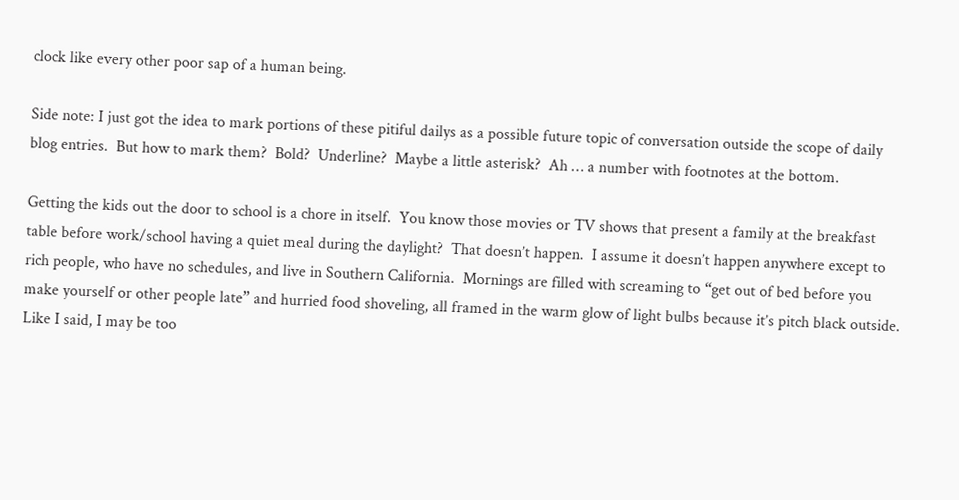clock like every other poor sap of a human being.

Side note: I just got the idea to mark portions of these pitiful dailys as a possible future topic of conversation outside the scope of daily blog entries.  But how to mark them?  Bold?  Underline?  Maybe a little asterisk?  Ah … a number with footnotes at the bottom.

Getting the kids out the door to school is a chore in itself.  You know those movies or TV shows that present a family at the breakfast table before work/school having a quiet meal during the daylight?  That doesn’t happen.  I assume it doesn’t happen anywhere except to rich people, who have no schedules, and live in Southern California.  Mornings are filled with screaming to “get out of bed before you make yourself or other people late” and hurried food shoveling, all framed in the warm glow of light bulbs because it’s pitch black outside.  Like I said, I may be too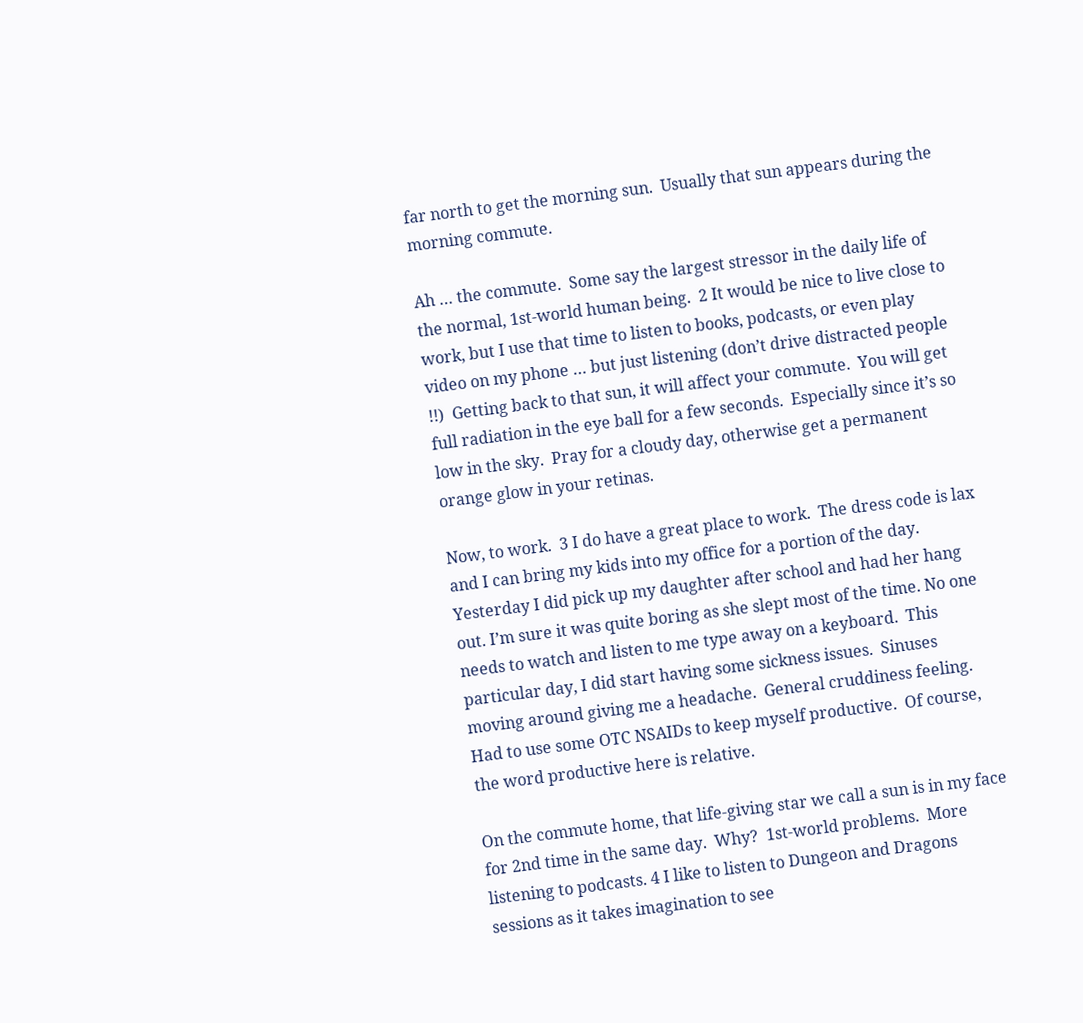far north to get the morning sun.  Usually that sun appears during the morning commute.

Ah … the commute.  Some say the largest stressor in the daily life of the normal, 1st-world human being.  2 It would be nice to live close to work, but I use that time to listen to books, podcasts, or even play video on my phone … but just listening (don’t drive distracted people !!)  Getting back to that sun, it will affect your commute.  You will get full radiation in the eye ball for a few seconds.  Especially since it’s so low in the sky.  Pray for a cloudy day, otherwise get a permanent orange glow in your retinas.

Now, to work.  3 I do have a great place to work.  The dress code is lax and I can bring my kids into my office for a portion of the day. Yesterday I did pick up my daughter after school and had her hang out. I’m sure it was quite boring as she slept most of the time. No one needs to watch and listen to me type away on a keyboard.  This particular day, I did start having some sickness issues.  Sinuses moving around giving me a headache.  General cruddiness feeling.  Had to use some OTC NSAIDs to keep myself productive.  Of course, the word productive here is relative.

On the commute home, that life-giving star we call a sun is in my face for 2nd time in the same day.  Why?  1st-world problems.  More listening to podcasts. 4 I like to listen to Dungeon and Dragons sessions as it takes imagination to see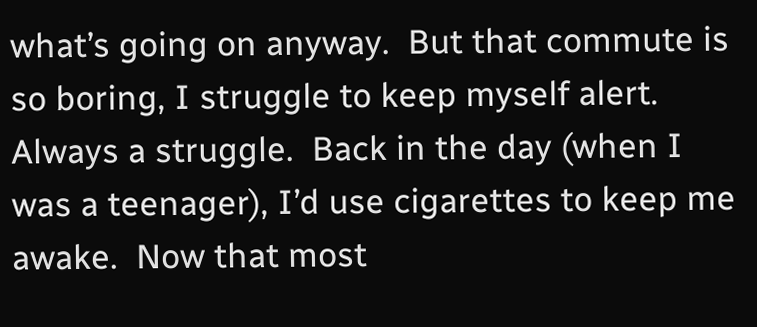what’s going on anyway.  But that commute is so boring, I struggle to keep myself alert.  Always a struggle.  Back in the day (when I was a teenager), I’d use cigarettes to keep me awake.  Now that most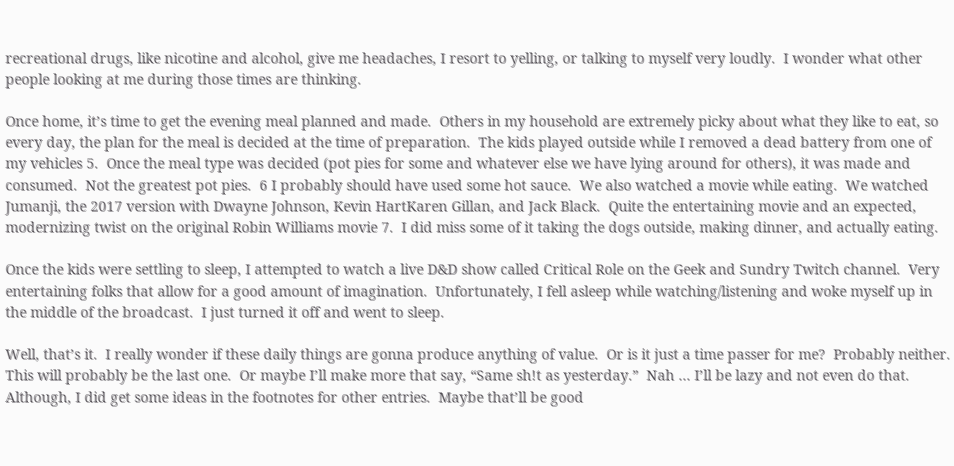recreational drugs, like nicotine and alcohol, give me headaches, I resort to yelling, or talking to myself very loudly.  I wonder what other people looking at me during those times are thinking.

Once home, it’s time to get the evening meal planned and made.  Others in my household are extremely picky about what they like to eat, so every day, the plan for the meal is decided at the time of preparation.  The kids played outside while I removed a dead battery from one of my vehicles 5.  Once the meal type was decided (pot pies for some and whatever else we have lying around for others), it was made and consumed.  Not the greatest pot pies.  6 I probably should have used some hot sauce.  We also watched a movie while eating.  We watched Jumanji, the 2017 version with Dwayne Johnson, Kevin HartKaren Gillan, and Jack Black.  Quite the entertaining movie and an expected, modernizing twist on the original Robin Williams movie 7.  I did miss some of it taking the dogs outside, making dinner, and actually eating.

Once the kids were settling to sleep, I attempted to watch a live D&D show called Critical Role on the Geek and Sundry Twitch channel.  Very entertaining folks that allow for a good amount of imagination.  Unfortunately, I fell asleep while watching/listening and woke myself up in the middle of the broadcast.  I just turned it off and went to sleep.

Well, that’s it.  I really wonder if these daily things are gonna produce anything of value.  Or is it just a time passer for me?  Probably neither.  This will probably be the last one.  Or maybe I’ll make more that say, “Same sh!t as yesterday.”  Nah … I’ll be lazy and not even do that.  Although, I did get some ideas in the footnotes for other entries.  Maybe that’ll be good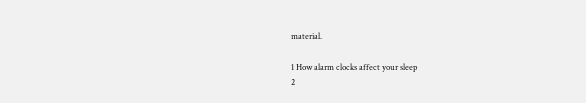material.

1 How alarm clocks affect your sleep
2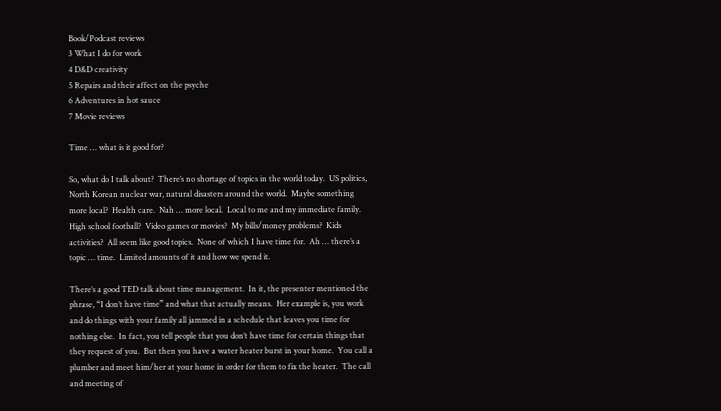Book/Podcast reviews
3 What I do for work
4 D&D creativity
5 Repairs and their affect on the psyche
6 Adventures in hot sauce
7 Movie reviews

Time … what is it good for?

So, what do I talk about?  There’s no shortage of topics in the world today.  US politics, North Korean nuclear war, natural disasters around the world.  Maybe something more local?  Health care.  Nah … more local.  Local to me and my immediate family.  High school football?  Video games or movies?  My bills/money problems?  Kids activities?  All seem like good topics.  None of which I have time for.  Ah … there’s a topic … time.  Limited amounts of it and how we spend it.

There’s a good TED talk about time management.  In it, the presenter mentioned the phrase, “I don’t have time” and what that actually means.  Her example is, you work and do things with your family all jammed in a schedule that leaves you time for nothing else.  In fact, you tell people that you don’t have time for certain things that they request of you.  But then you have a water heater burst in your home.  You call a plumber and meet him/her at your home in order for them to fix the heater.  The call and meeting of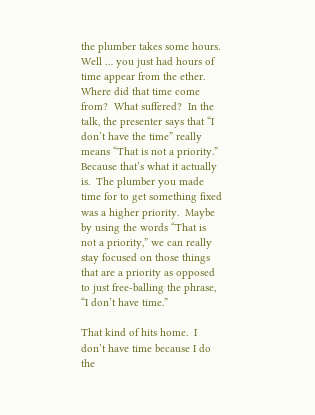the plumber takes some hours.  Well … you just had hours of time appear from the ether.  Where did that time come from?  What suffered?  In the talk, the presenter says that “I don’t have the time” really means “That is not a priority.”  Because that’s what it actually is.  The plumber you made time for to get something fixed was a higher priority.  Maybe by using the words “That is not a priority,” we can really stay focused on those things that are a priority as opposed to just free-balling the phrase, “I don’t have time.”

That kind of hits home.  I don’t have time because I do the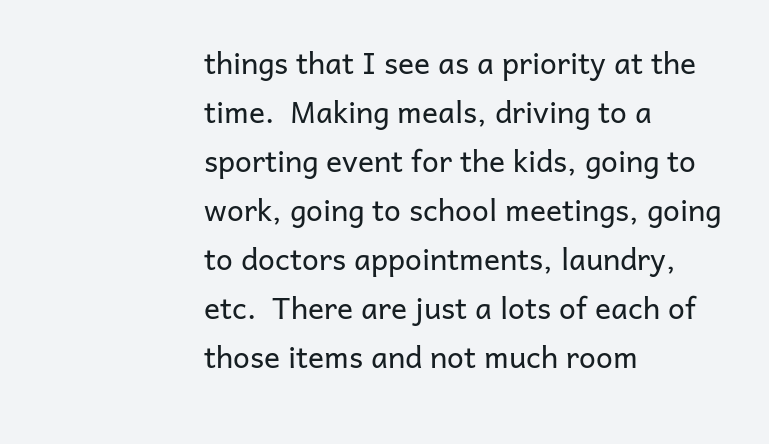things that I see as a priority at the time.  Making meals, driving to a sporting event for the kids, going to work, going to school meetings, going to doctors appointments, laundry, etc.  There are just a lots of each of those items and not much room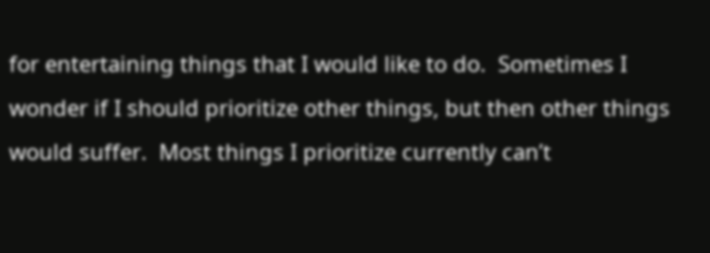for entertaining things that I would like to do.  Sometimes I wonder if I should prioritize other things, but then other things would suffer.  Most things I prioritize currently can’t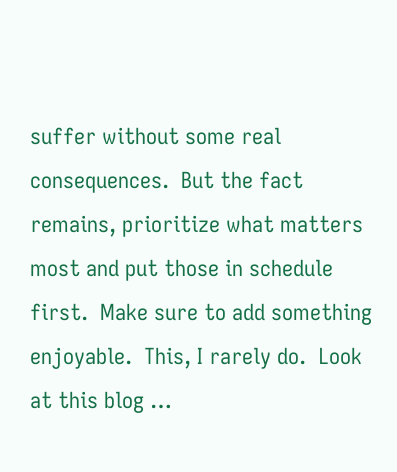suffer without some real consequences.  But the fact remains, prioritize what matters most and put those in schedule first.  Make sure to add something enjoyable.  This, I rarely do.  Look at this blog …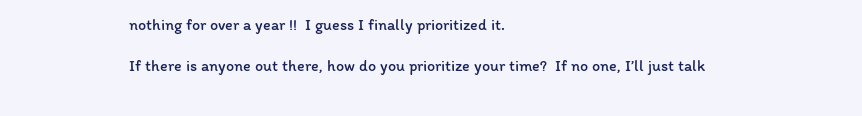nothing for over a year !!  I guess I finally prioritized it.

If there is anyone out there, how do you prioritize your time?  If no one, I’ll just talk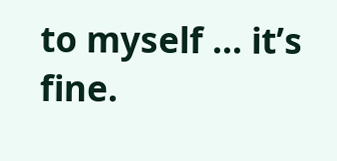to myself … it’s fine.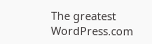The greatest WordPress.com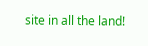site in all the land!